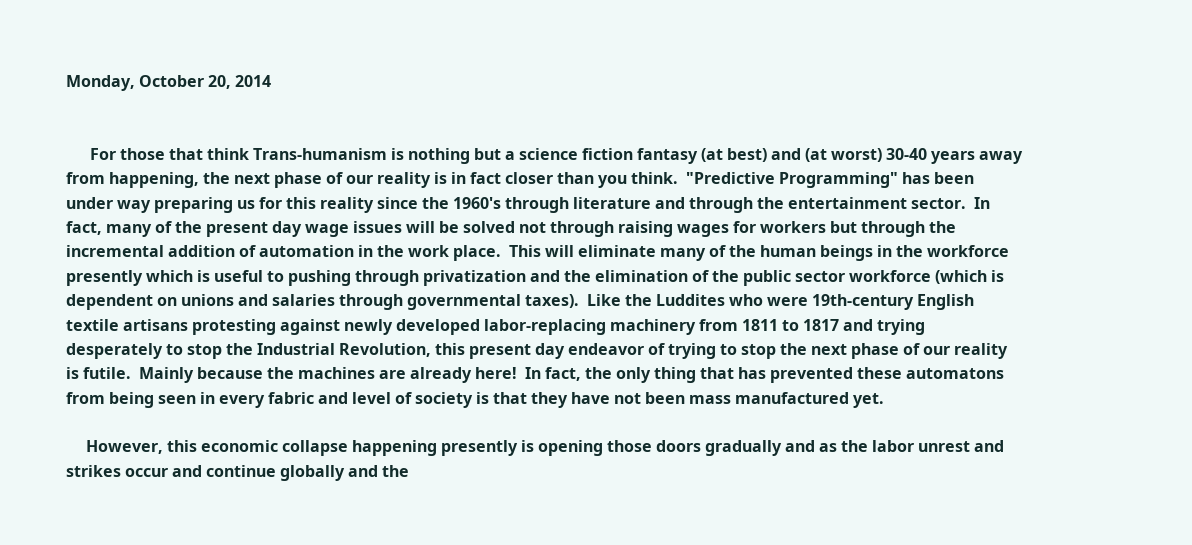Monday, October 20, 2014


      For those that think Trans-humanism is nothing but a science fiction fantasy (at best) and (at worst) 30-40 years away from happening, the next phase of our reality is in fact closer than you think.  "Predictive Programming" has been under way preparing us for this reality since the 1960's through literature and through the entertainment sector.  In fact, many of the present day wage issues will be solved not through raising wages for workers but through the incremental addition of automation in the work place.  This will eliminate many of the human beings in the workforce presently which is useful to pushing through privatization and the elimination of the public sector workforce (which is dependent on unions and salaries through governmental taxes).  Like the Luddites who were 19th-century English textile artisans protesting against newly developed labor-replacing machinery from 1811 to 1817 and trying desperately to stop the Industrial Revolution, this present day endeavor of trying to stop the next phase of our reality is futile.  Mainly because the machines are already here!  In fact, the only thing that has prevented these automatons from being seen in every fabric and level of society is that they have not been mass manufactured yet.

     However, this economic collapse happening presently is opening those doors gradually and as the labor unrest and strikes occur and continue globally and the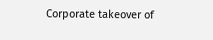Corporate takeover of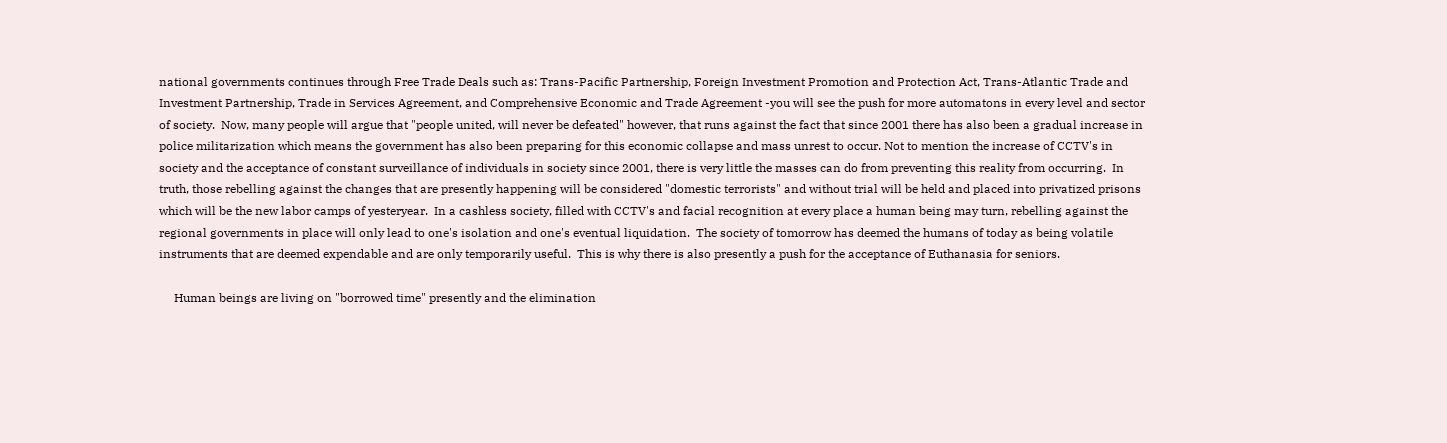national governments continues through Free Trade Deals such as: Trans-Pacific Partnership, Foreign Investment Promotion and Protection Act, Trans-Atlantic Trade and Investment Partnership, Trade in Services Agreement, and Comprehensive Economic and Trade Agreement -you will see the push for more automatons in every level and sector of society.  Now, many people will argue that "people united, will never be defeated" however, that runs against the fact that since 2001 there has also been a gradual increase in police militarization which means the government has also been preparing for this economic collapse and mass unrest to occur. Not to mention the increase of CCTV's in society and the acceptance of constant surveillance of individuals in society since 2001, there is very little the masses can do from preventing this reality from occurring.  In truth, those rebelling against the changes that are presently happening will be considered "domestic terrorists" and without trial will be held and placed into privatized prisons which will be the new labor camps of yesteryear.  In a cashless society, filled with CCTV's and facial recognition at every place a human being may turn, rebelling against the regional governments in place will only lead to one's isolation and one's eventual liquidation.  The society of tomorrow has deemed the humans of today as being volatile instruments that are deemed expendable and are only temporarily useful.  This is why there is also presently a push for the acceptance of Euthanasia for seniors.

     Human beings are living on "borrowed time" presently and the elimination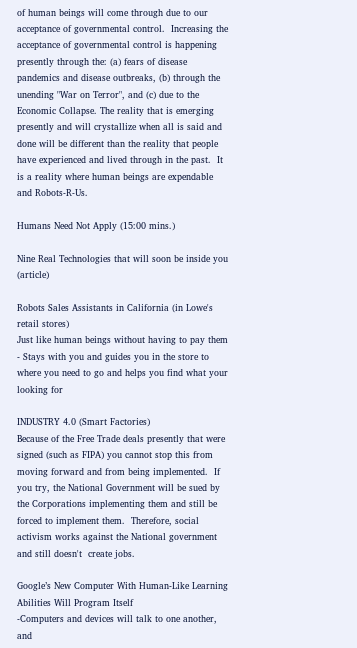of human beings will come through due to our acceptance of governmental control.  Increasing the acceptance of governmental control is happening presently through the: (a) fears of disease pandemics and disease outbreaks, (b) through the unending "War on Terror", and (c) due to the Economic Collapse. The reality that is emerging presently and will crystallize when all is said and done will be different than the reality that people have experienced and lived through in the past.  It is a reality where human beings are expendable and Robots-R-Us.

Humans Need Not Apply (15:00 mins.)

Nine Real Technologies that will soon be inside you (article)

Robots Sales Assistants in California (in Lowe's retail stores)
Just like human beings without having to pay them
- Stays with you and guides you in the store to where you need to go and helps you find what your looking for

INDUSTRY 4.0 (Smart Factories)
Because of the Free Trade deals presently that were signed (such as FIPA) you cannot stop this from moving forward and from being implemented.  If you try, the National Government will be sued by the Corporations implementing them and still be forced to implement them.  Therefore, social activism works against the National government and still doesn't  create jobs.

Google’s New Computer With Human-Like Learning Abilities Will Program Itself
-Computers and devices will talk to one another, and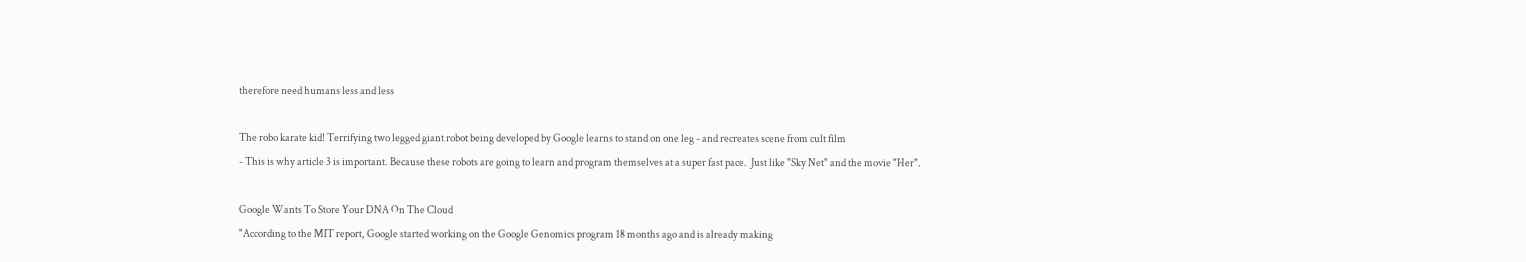therefore need humans less and less

The robo karate kid! Terrifying two legged giant robot being developed by Google learns to stand on one leg - and recreates scene from cult film
- This is why article 3 is important. Because these robots are going to learn and program themselves at a super fast pace.  Just like "Sky Net" and the movie "Her".

Google Wants To Store Your DNA On The Cloud
"According to the MIT report, Google started working on the Google Genomics program 18 months ago and is already making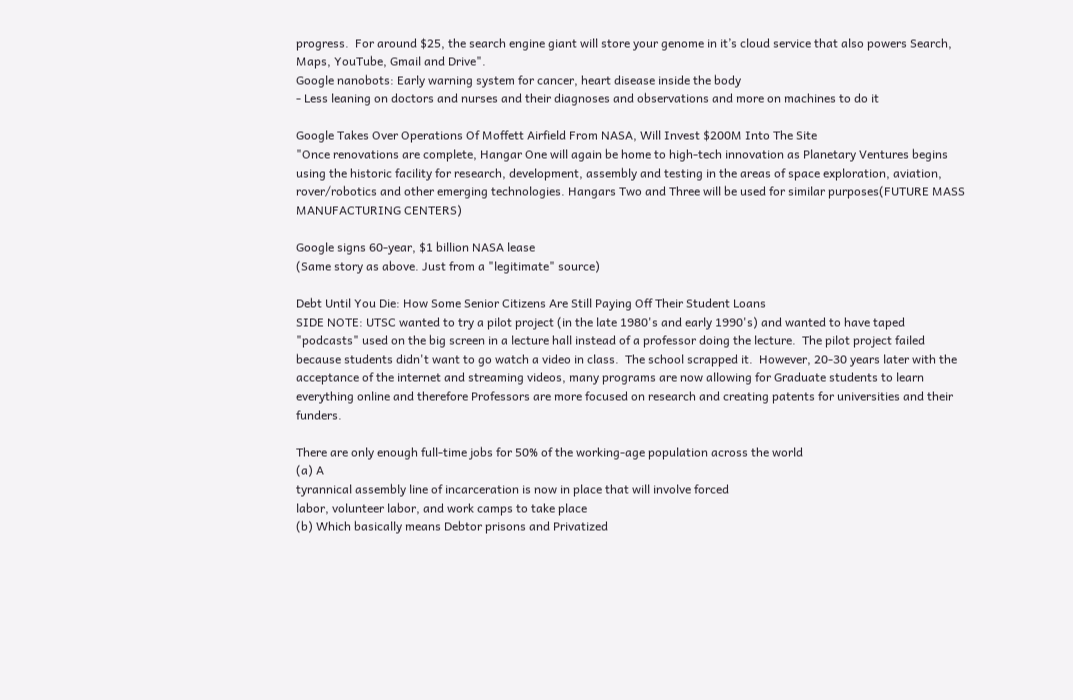progress.  For around $25, the search engine giant will store your genome in it’s cloud service that also powers Search, Maps, YouTube, Gmail and Drive".
Google nanobots: Early warning system for cancer, heart disease inside the body
- Less leaning on doctors and nurses and their diagnoses and observations and more on machines to do it

Google Takes Over Operations Of Moffett Airfield From NASA, Will Invest $200M Into The Site
"Once renovations are complete, Hangar One will again be home to high-tech innovation as Planetary Ventures begins using the historic facility for research, development, assembly and testing in the areas of space exploration, aviation, rover/robotics and other emerging technologies. Hangars Two and Three will be used for similar purposes(FUTURE MASS MANUFACTURING CENTERS)

Google signs 60-year, $1 billion NASA lease
(Same story as above. Just from a "legitimate" source)

Debt Until You Die: How Some Senior Citizens Are Still Paying Off Their Student Loans
SIDE NOTE: UTSC wanted to try a pilot project (in the late 1980's and early 1990's) and wanted to have taped "podcasts" used on the big screen in a lecture hall instead of a professor doing the lecture.  The pilot project failed because students didn't want to go watch a video in class.  The school scrapped it.  However, 20-30 years later with the acceptance of the internet and streaming videos, many programs are now allowing for Graduate students to learn everything online and therefore Professors are more focused on research and creating patents for universities and their funders.

There are only enough full-time jobs for 50% of the working-age population across the world
(a) A
tyrannical assembly line of incarceration is now in place that will involve forced
labor, volunteer labor, and work camps to take place
(b) Which basically means Debtor prisons and Privatized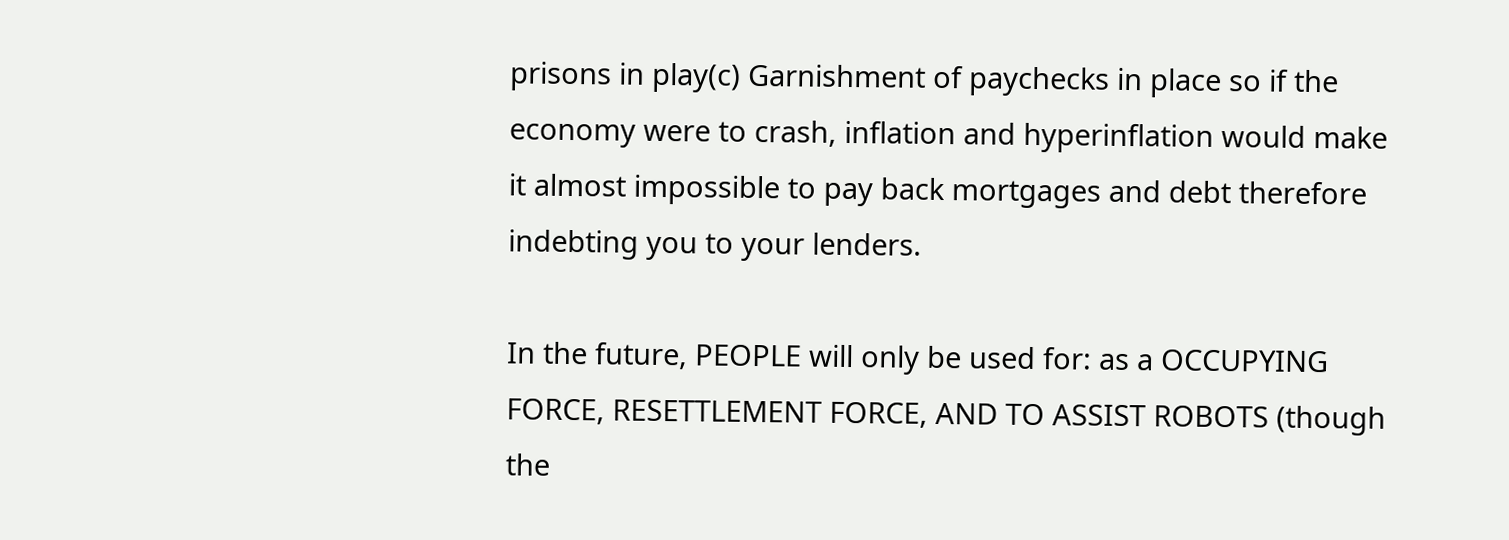prisons in play(c) Garnishment of paychecks in place so if the economy were to crash, inflation and hyperinflation would make it almost impossible to pay back mortgages and debt therefore indebting you to your lenders.

In the future, PEOPLE will only be used for: as a OCCUPYING FORCE, RESETTLEMENT FORCE, AND TO ASSIST ROBOTS (though the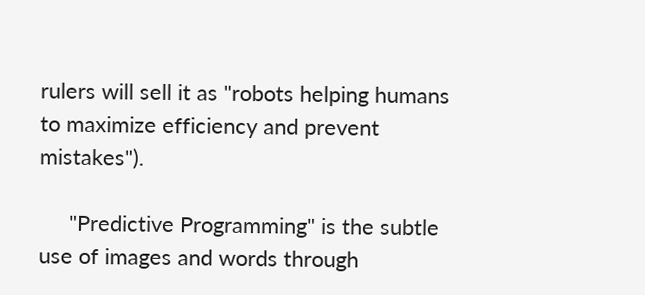rulers will sell it as "robots helping humans to maximize efficiency and prevent mistakes").

     "Predictive Programming" is the subtle use of images and words through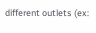different outlets (ex: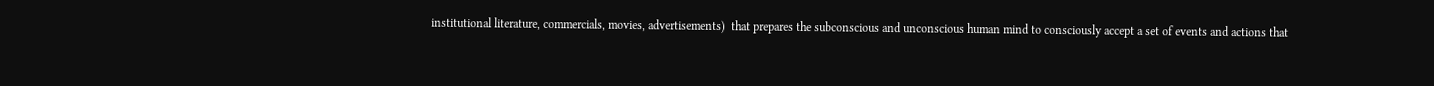institutional literature, commercials, movies, advertisements)  that prepares the subconscious and unconscious human mind to consciously accept a set of events and actions that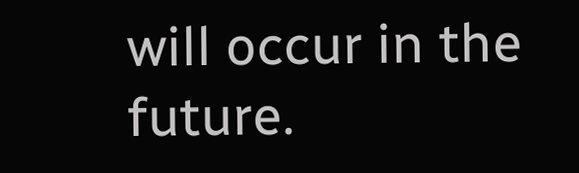will occur in the future.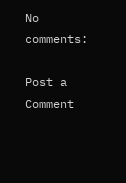No comments:

Post a Comment